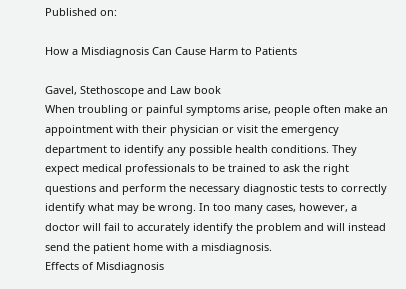Published on:

How a Misdiagnosis Can Cause Harm to Patients

Gavel, Stethoscope and Law book
When troubling or painful symptoms arise, people often make an appointment with their physician or visit the emergency department to identify any possible health conditions. They expect medical professionals to be trained to ask the right questions and perform the necessary diagnostic tests to correctly identify what may be wrong. In too many cases, however, a doctor will fail to accurately identify the problem and will instead send the patient home with a misdiagnosis.
Effects of Misdiagnosis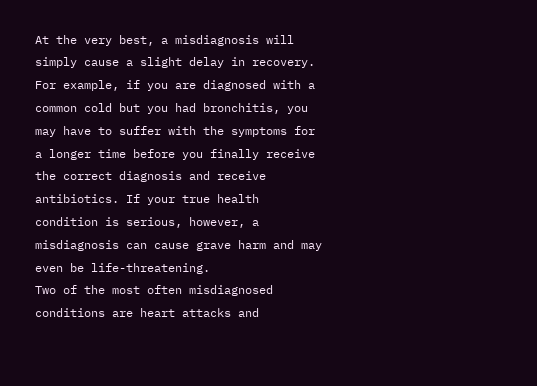At the very best, a misdiagnosis will simply cause a slight delay in recovery. For example, if you are diagnosed with a common cold but you had bronchitis, you may have to suffer with the symptoms for a longer time before you finally receive the correct diagnosis and receive antibiotics. If your true health condition is serious, however, a misdiagnosis can cause grave harm and may even be life-threatening.
Two of the most often misdiagnosed conditions are heart attacks and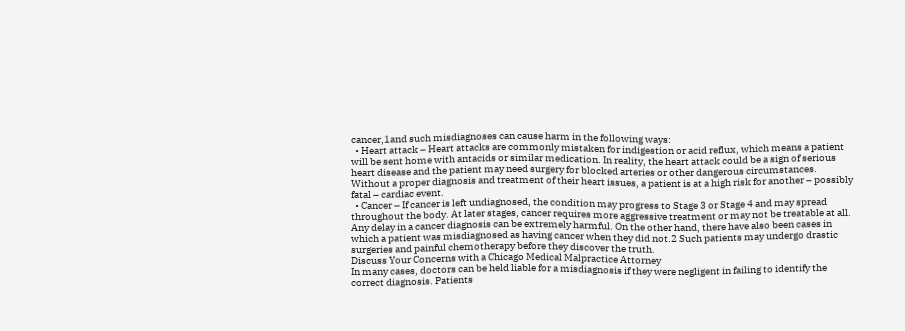cancer,1and such misdiagnoses can cause harm in the following ways:
  • Heart attack – Heart attacks are commonly mistaken for indigestion or acid reflux, which means a patient will be sent home with antacids or similar medication. In reality, the heart attack could be a sign of serious heart disease and the patient may need surgery for blocked arteries or other dangerous circumstances. Without a proper diagnosis and treatment of their heart issues, a patient is at a high risk for another – possibly fatal – cardiac event.
  • Cancer – If cancer is left undiagnosed, the condition may progress to Stage 3 or Stage 4 and may spread throughout the body. At later stages, cancer requires more aggressive treatment or may not be treatable at all. Any delay in a cancer diagnosis can be extremely harmful. On the other hand, there have also been cases in which a patient was misdiagnosed as having cancer when they did not.2 Such patients may undergo drastic surgeries and painful chemotherapy before they discover the truth.
Discuss Your Concerns with a Chicago Medical Malpractice Attorney
In many cases, doctors can be held liable for a misdiagnosis if they were negligent in failing to identify the correct diagnosis. Patients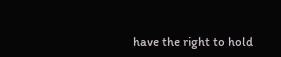have the right to hold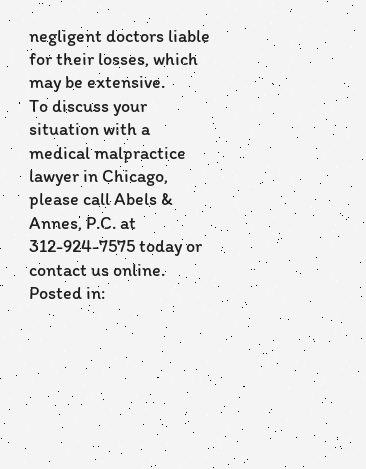negligent doctors liable for their losses, which may be extensive.
To discuss your situation with a medical malpractice lawyer in Chicago, please call Abels & Annes, P.C. at 312-924-7575 today or contact us online.
Posted in: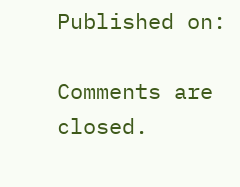Published on:

Comments are closed.